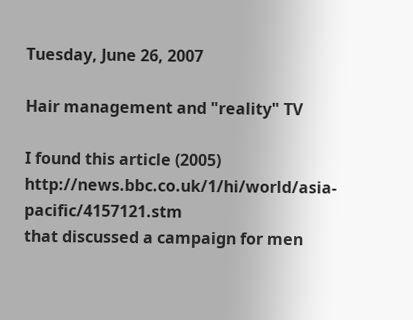Tuesday, June 26, 2007

Hair management and "reality" TV

I found this article (2005) http://news.bbc.co.uk/1/hi/world/asia-pacific/4157121.stm
that discussed a campaign for men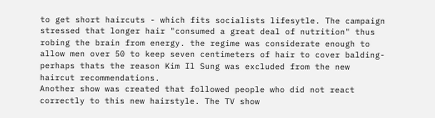to get short haircuts - which fits socialists lifesytle. The campaign stressed that longer hair "consumed a great deal of nutrition" thus robing the brain from energy. the regime was considerate enough to allow men over 50 to keep seven centimeters of hair to cover balding- perhaps thats the reason Kim Il Sung was excluded from the new haircut recommendations.
Another show was created that followed people who did not react correctly to this new hairstyle. The TV show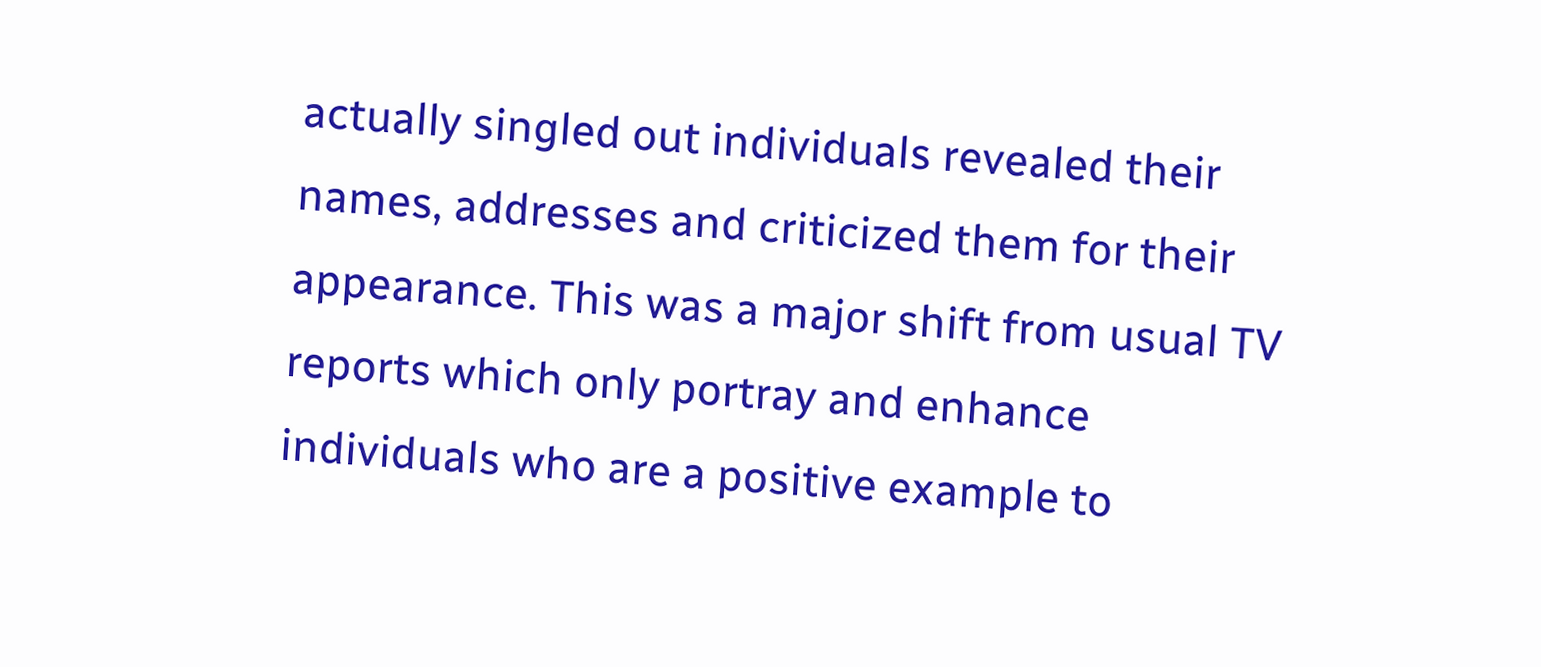actually singled out individuals revealed their names, addresses and criticized them for their appearance. This was a major shift from usual TV reports which only portray and enhance individuals who are a positive example to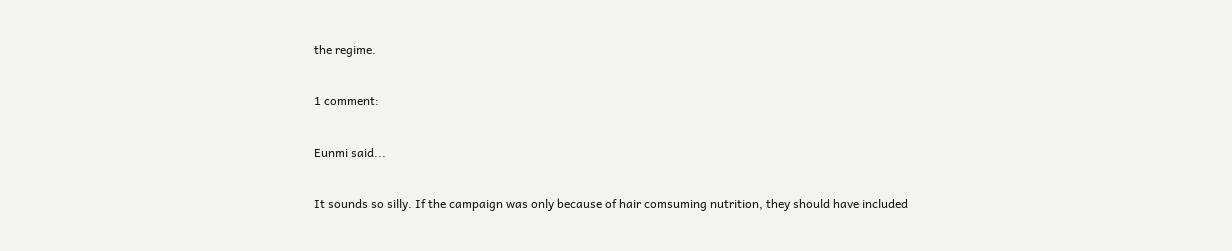the regime.

1 comment:

Eunmi said...

It sounds so silly. If the campaign was only because of hair comsuming nutrition, they should have included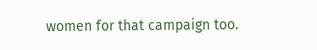women for that campaign too.